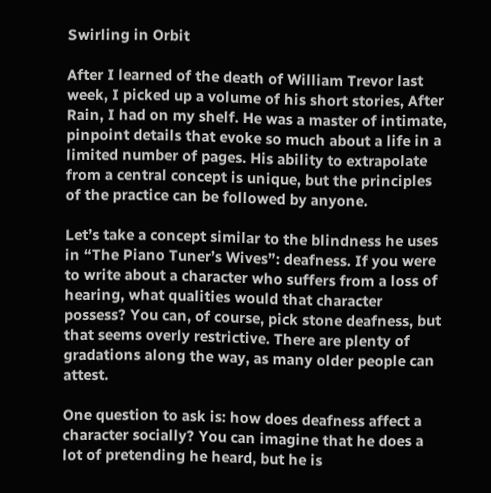Swirling in Orbit

After I learned of the death of William Trevor last week, I picked up a volume of his short stories, After Rain, I had on my shelf. He was a master of intimate, pinpoint details that evoke so much about a life in a limited number of pages. His ability to extrapolate from a central concept is unique, but the principles of the practice can be followed by anyone.

Let’s take a concept similar to the blindness he uses in “The Piano Tuner’s Wives”: deafness. If you were to write about a character who suffers from a loss of hearing, what qualities would that character possess? You can, of course, pick stone deafness, but that seems overly restrictive. There are plenty of gradations along the way, as many older people can attest.

One question to ask is: how does deafness affect a character socially? You can imagine that he does a lot of pretending he heard, but he is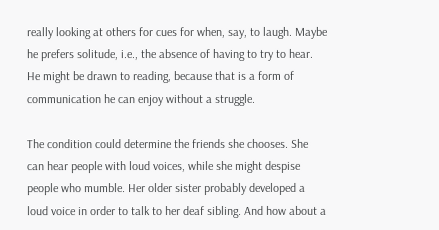really looking at others for cues for when, say, to laugh. Maybe he prefers solitude, i.e., the absence of having to try to hear. He might be drawn to reading, because that is a form of communication he can enjoy without a struggle.

The condition could determine the friends she chooses. She can hear people with loud voices, while she might despise people who mumble. Her older sister probably developed a loud voice in order to talk to her deaf sibling. And how about a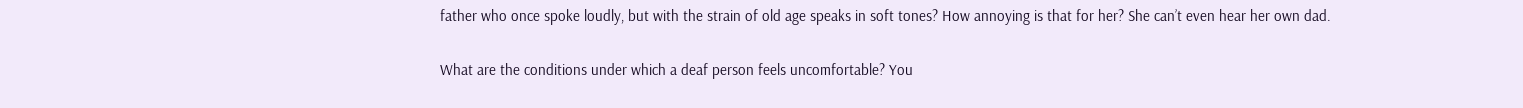father who once spoke loudly, but with the strain of old age speaks in soft tones? How annoying is that for her? She can’t even hear her own dad.

What are the conditions under which a deaf person feels uncomfortable? You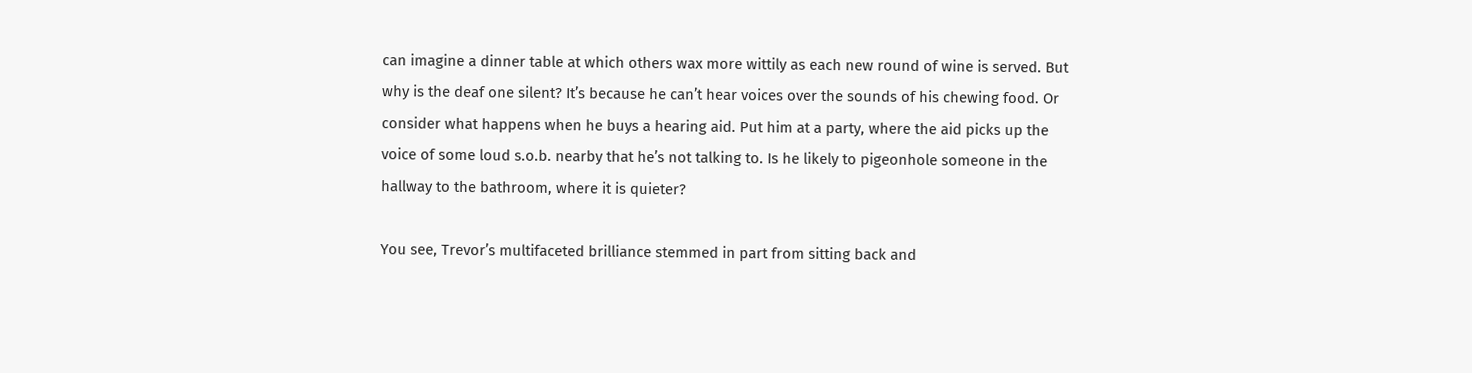can imagine a dinner table at which others wax more wittily as each new round of wine is served. But why is the deaf one silent? It’s because he can’t hear voices over the sounds of his chewing food. Or consider what happens when he buys a hearing aid. Put him at a party, where the aid picks up the voice of some loud s.o.b. nearby that he’s not talking to. Is he likely to pigeonhole someone in the hallway to the bathroom, where it is quieter?

You see, Trevor’s multifaceted brilliance stemmed in part from sitting back and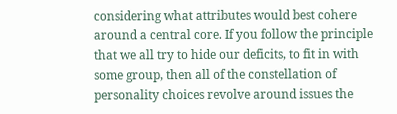considering what attributes would best cohere around a central core. If you follow the principle that we all try to hide our deficits, to fit in with some group, then all of the constellation of personality choices revolve around issues the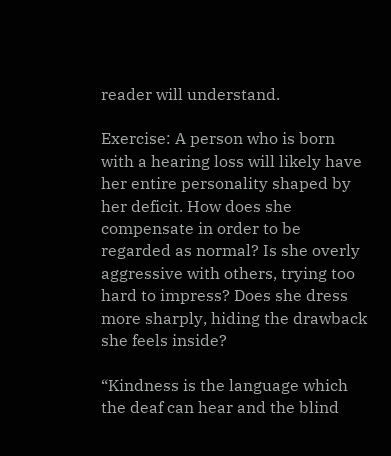reader will understand.

Exercise: A person who is born with a hearing loss will likely have her entire personality shaped by her deficit. How does she compensate in order to be regarded as normal? Is she overly aggressive with others, trying too hard to impress? Does she dress more sharply, hiding the drawback she feels inside?

“Kindness is the language which the deaf can hear and the blind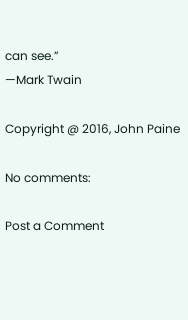can see.”
—Mark Twain

Copyright @ 2016, John Paine

No comments:

Post a Comment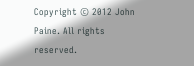Copyright © 2012 John Paine. All rights reserved.